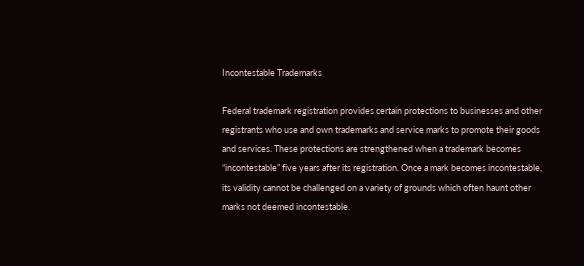Incontestable Trademarks

Federal trademark registration provides certain protections to businesses and other registrants who use and own trademarks and service marks to promote their goods and services. These protections are strengthened when a trademark becomes “incontestable” five years after its registration. Once a mark becomes incontestable, its validity cannot be challenged on a variety of grounds which often haunt other marks not deemed incontestable.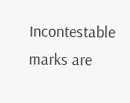Incontestable marks are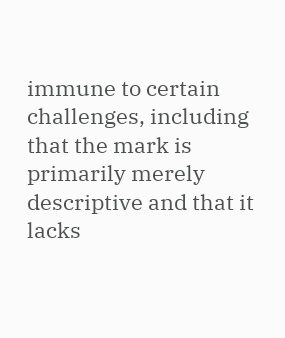immune to certain challenges, including that the mark is primarily merely descriptive and that it lacks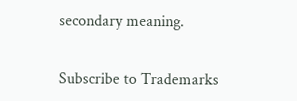secondary meaning.


Subscribe to Trademarks